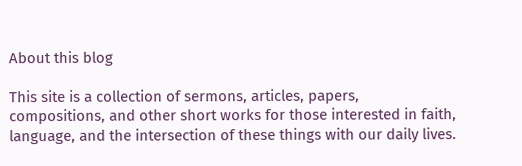About this blog

This site is a collection of sermons, articles, papers, compositions, and other short works for those interested in faith, language, and the intersection of these things with our daily lives.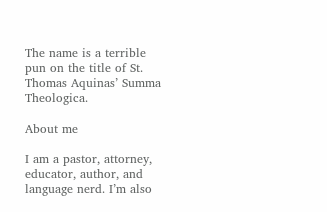The name is a terrible pun on the title of St. Thomas Aquinas’ Summa Theologica.

About me

I am a pastor, attorney, educator, author, and language nerd. I’m also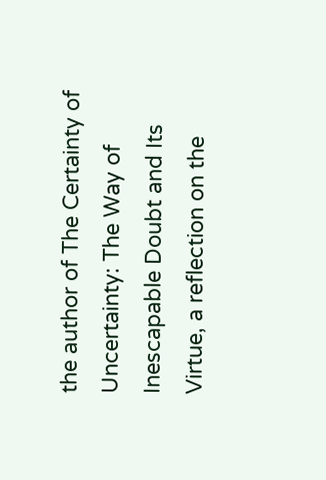the author of The Certainty of Uncertainty: The Way of Inescapable Doubt and Its Virtue, a reflection on the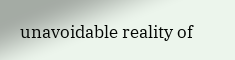unavoidable reality of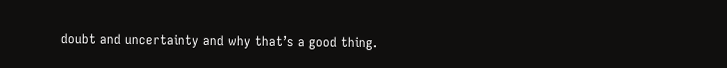doubt and uncertainty and why that’s a good thing.